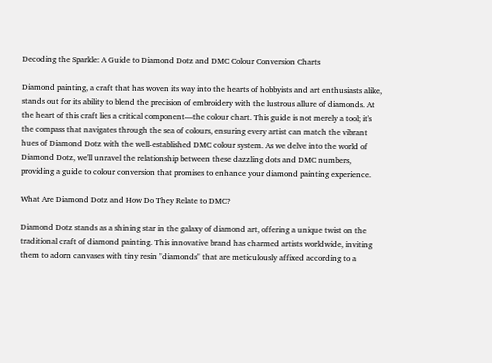Decoding the Sparkle: A Guide to Diamond Dotz and DMC Colour Conversion Charts

Diamond painting, a craft that has woven its way into the hearts of hobbyists and art enthusiasts alike, stands out for its ability to blend the precision of embroidery with the lustrous allure of diamonds. At the heart of this craft lies a critical component—the colour chart. This guide is not merely a tool; it's the compass that navigates through the sea of colours, ensuring every artist can match the vibrant hues of Diamond Dotz with the well-established DMC colour system. As we delve into the world of Diamond Dotz, we'll unravel the relationship between these dazzling dots and DMC numbers, providing a guide to colour conversion that promises to enhance your diamond painting experience.

What Are Diamond Dotz and How Do They Relate to DMC?

Diamond Dotz stands as a shining star in the galaxy of diamond art, offering a unique twist on the traditional craft of diamond painting. This innovative brand has charmed artists worldwide, inviting them to adorn canvases with tiny resin "diamonds" that are meticulously affixed according to a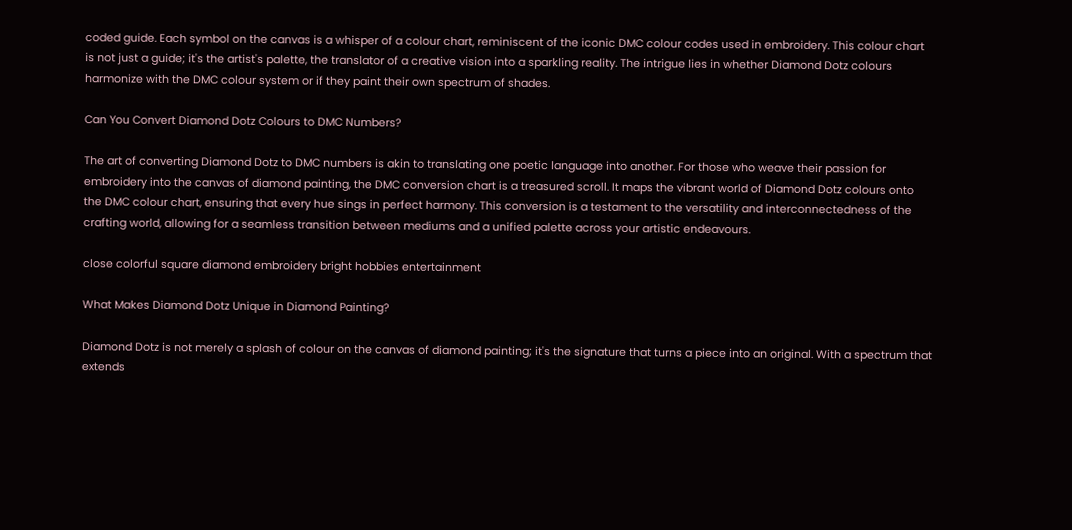coded guide. Each symbol on the canvas is a whisper of a colour chart, reminiscent of the iconic DMC colour codes used in embroidery. This colour chart is not just a guide; it's the artist's palette, the translator of a creative vision into a sparkling reality. The intrigue lies in whether Diamond Dotz colours harmonize with the DMC colour system or if they paint their own spectrum of shades.

Can You Convert Diamond Dotz Colours to DMC Numbers?

The art of converting Diamond Dotz to DMC numbers is akin to translating one poetic language into another. For those who weave their passion for embroidery into the canvas of diamond painting, the DMC conversion chart is a treasured scroll. It maps the vibrant world of Diamond Dotz colours onto the DMC colour chart, ensuring that every hue sings in perfect harmony. This conversion is a testament to the versatility and interconnectedness of the crafting world, allowing for a seamless transition between mediums and a unified palette across your artistic endeavours.

close colorful square diamond embroidery bright hobbies entertainment

What Makes Diamond Dotz Unique in Diamond Painting?

Diamond Dotz is not merely a splash of colour on the canvas of diamond painting; it's the signature that turns a piece into an original. With a spectrum that extends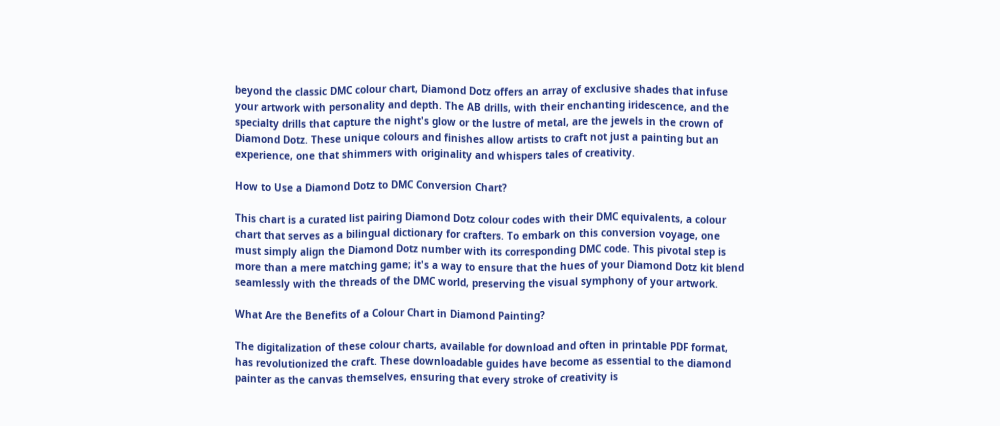beyond the classic DMC colour chart, Diamond Dotz offers an array of exclusive shades that infuse your artwork with personality and depth. The AB drills, with their enchanting iridescence, and the specialty drills that capture the night's glow or the lustre of metal, are the jewels in the crown of Diamond Dotz. These unique colours and finishes allow artists to craft not just a painting but an experience, one that shimmers with originality and whispers tales of creativity.

How to Use a Diamond Dotz to DMC Conversion Chart?

This chart is a curated list pairing Diamond Dotz colour codes with their DMC equivalents, a colour chart that serves as a bilingual dictionary for crafters. To embark on this conversion voyage, one must simply align the Diamond Dotz number with its corresponding DMC code. This pivotal step is more than a mere matching game; it's a way to ensure that the hues of your Diamond Dotz kit blend seamlessly with the threads of the DMC world, preserving the visual symphony of your artwork.

What Are the Benefits of a Colour Chart in Diamond Painting?

The digitalization of these colour charts, available for download and often in printable PDF format, has revolutionized the craft. These downloadable guides have become as essential to the diamond painter as the canvas themselves, ensuring that every stroke of creativity is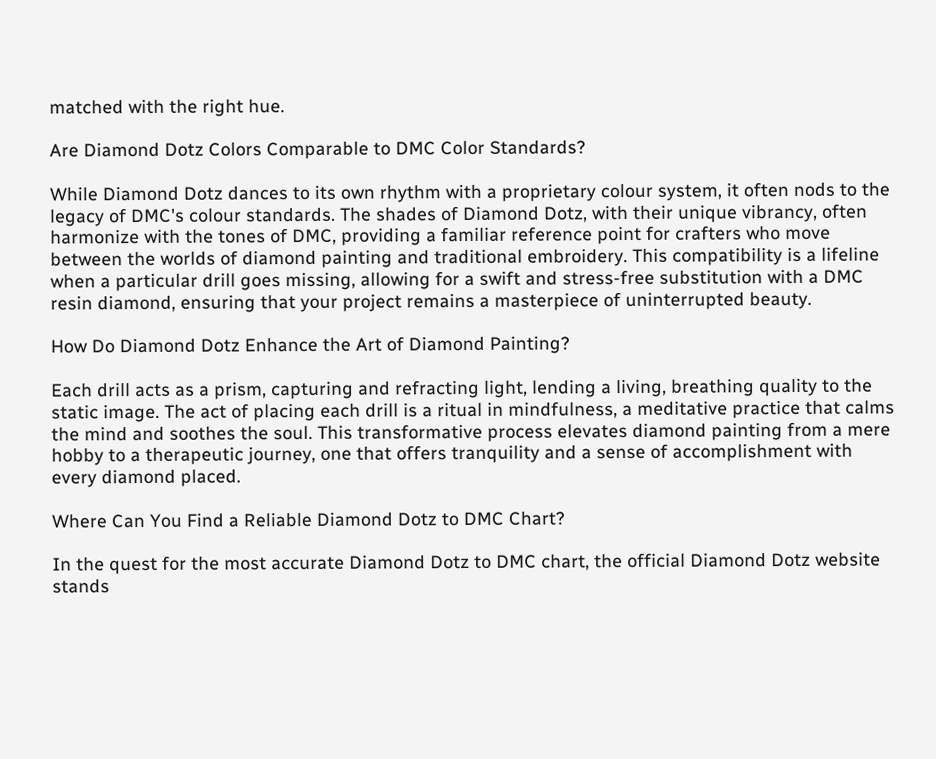matched with the right hue.

Are Diamond Dotz Colors Comparable to DMC Color Standards?

While Diamond Dotz dances to its own rhythm with a proprietary colour system, it often nods to the legacy of DMC's colour standards. The shades of Diamond Dotz, with their unique vibrancy, often harmonize with the tones of DMC, providing a familiar reference point for crafters who move between the worlds of diamond painting and traditional embroidery. This compatibility is a lifeline when a particular drill goes missing, allowing for a swift and stress-free substitution with a DMC resin diamond, ensuring that your project remains a masterpiece of uninterrupted beauty.

How Do Diamond Dotz Enhance the Art of Diamond Painting?

Each drill acts as a prism, capturing and refracting light, lending a living, breathing quality to the static image. The act of placing each drill is a ritual in mindfulness, a meditative practice that calms the mind and soothes the soul. This transformative process elevates diamond painting from a mere hobby to a therapeutic journey, one that offers tranquility and a sense of accomplishment with every diamond placed.

Where Can You Find a Reliable Diamond Dotz to DMC Chart?

In the quest for the most accurate Diamond Dotz to DMC chart, the official Diamond Dotz website stands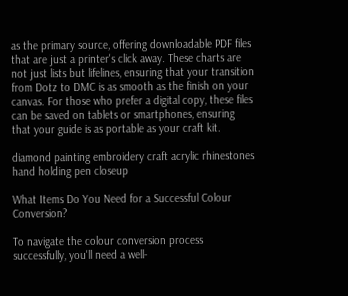as the primary source, offering downloadable PDF files that are just a printer's click away. These charts are not just lists but lifelines, ensuring that your transition from Dotz to DMC is as smooth as the finish on your canvas. For those who prefer a digital copy, these files can be saved on tablets or smartphones, ensuring that your guide is as portable as your craft kit.

diamond painting embroidery craft acrylic rhinestones hand holding pen closeup

What Items Do You Need for a Successful Colour Conversion?

To navigate the colour conversion process successfully, you'll need a well-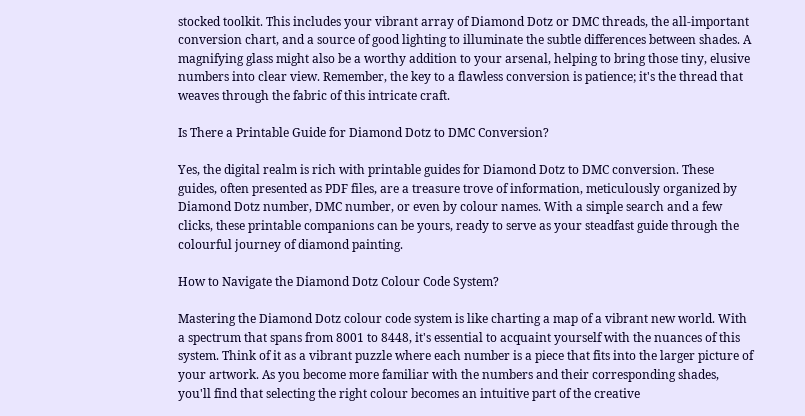stocked toolkit. This includes your vibrant array of Diamond Dotz or DMC threads, the all-important conversion chart, and a source of good lighting to illuminate the subtle differences between shades. A magnifying glass might also be a worthy addition to your arsenal, helping to bring those tiny, elusive numbers into clear view. Remember, the key to a flawless conversion is patience; it's the thread that weaves through the fabric of this intricate craft.

Is There a Printable Guide for Diamond Dotz to DMC Conversion?

Yes, the digital realm is rich with printable guides for Diamond Dotz to DMC conversion. These guides, often presented as PDF files, are a treasure trove of information, meticulously organized by Diamond Dotz number, DMC number, or even by colour names. With a simple search and a few clicks, these printable companions can be yours, ready to serve as your steadfast guide through the colourful journey of diamond painting.

How to Navigate the Diamond Dotz Colour Code System?

Mastering the Diamond Dotz colour code system is like charting a map of a vibrant new world. With a spectrum that spans from 8001 to 8448, it's essential to acquaint yourself with the nuances of this system. Think of it as a vibrant puzzle where each number is a piece that fits into the larger picture of your artwork. As you become more familiar with the numbers and their corresponding shades, you'll find that selecting the right colour becomes an intuitive part of the creative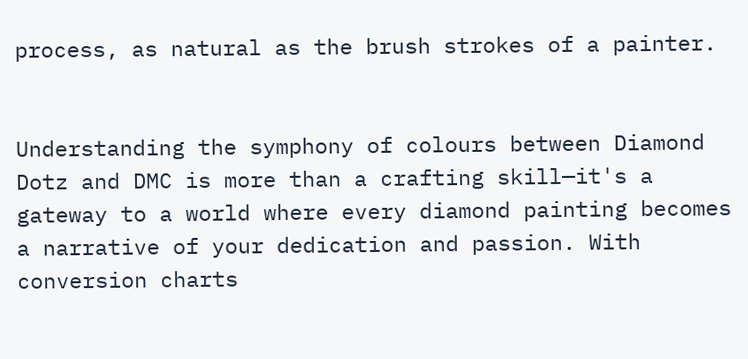process, as natural as the brush strokes of a painter.


Understanding the symphony of colours between Diamond Dotz and DMC is more than a crafting skill—it's a gateway to a world where every diamond painting becomes a narrative of your dedication and passion. With conversion charts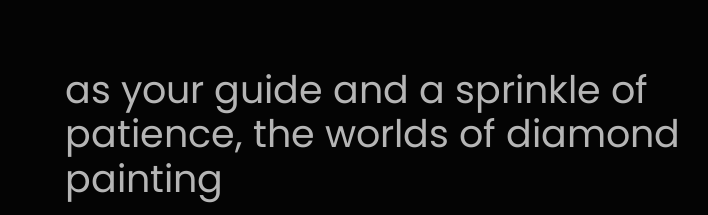as your guide and a sprinkle of patience, the worlds of diamond painting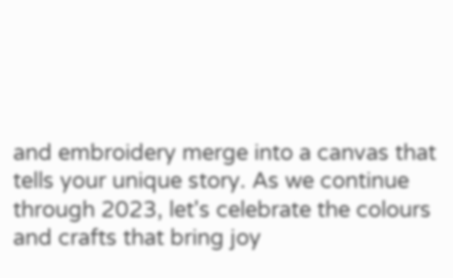and embroidery merge into a canvas that tells your unique story. As we continue through 2023, let's celebrate the colours and crafts that bring joy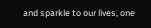and sparkle to our lives, one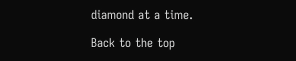diamond at a time.

Back to the top